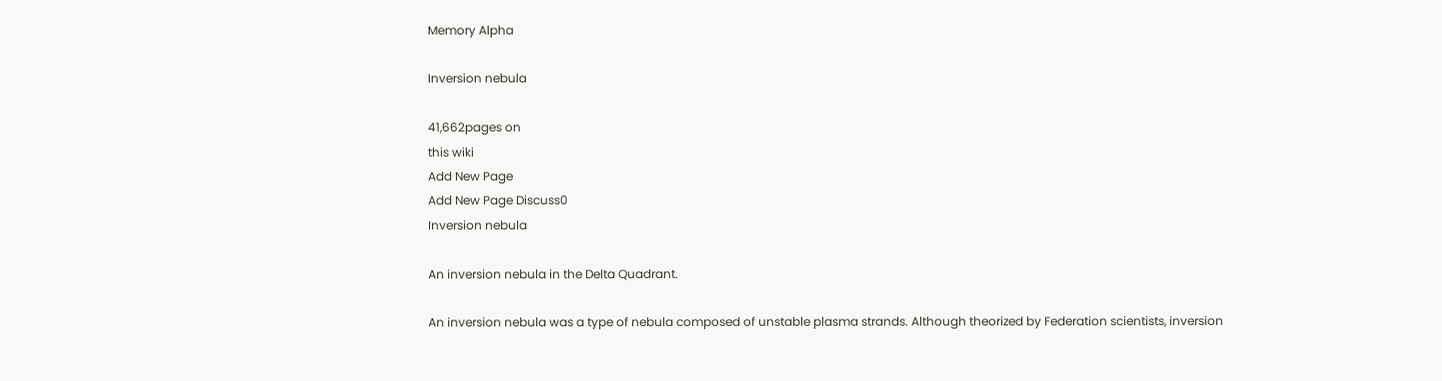Memory Alpha

Inversion nebula

41,662pages on
this wiki
Add New Page
Add New Page Discuss0
Inversion nebula

An inversion nebula in the Delta Quadrant.

An inversion nebula was a type of nebula composed of unstable plasma strands. Although theorized by Federation scientists, inversion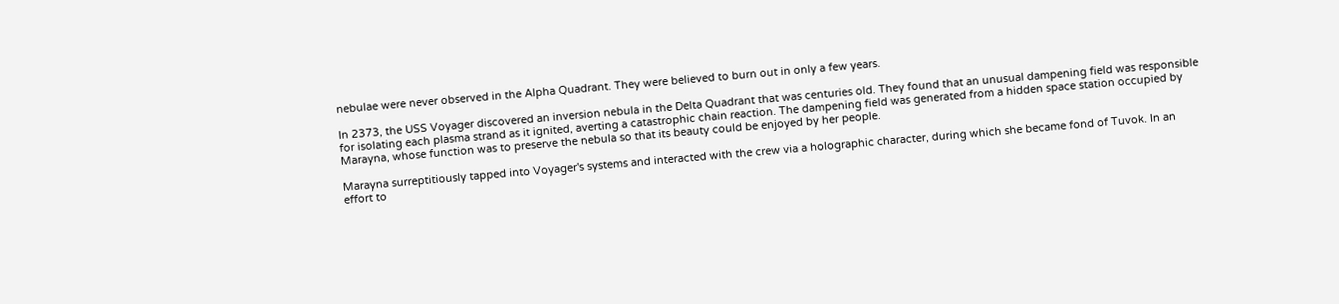nebulae were never observed in the Alpha Quadrant. They were believed to burn out in only a few years.

In 2373, the USS Voyager discovered an inversion nebula in the Delta Quadrant that was centuries old. They found that an unusual dampening field was responsible for isolating each plasma strand as it ignited, averting a catastrophic chain reaction. The dampening field was generated from a hidden space station occupied by Marayna, whose function was to preserve the nebula so that its beauty could be enjoyed by her people.

Marayna surreptitiously tapped into Voyager's systems and interacted with the crew via a holographic character, during which she became fond of Tuvok. In an effort to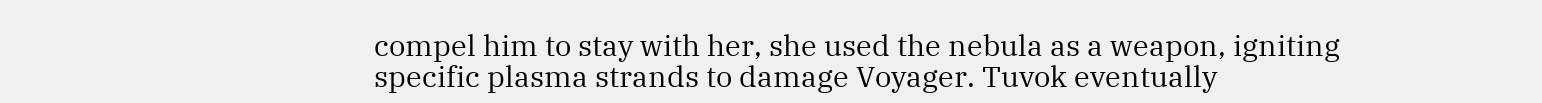compel him to stay with her, she used the nebula as a weapon, igniting specific plasma strands to damage Voyager. Tuvok eventually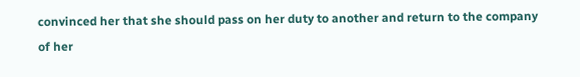convinced her that she should pass on her duty to another and return to the company of her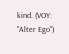kind. (VOY: "Alter Ego")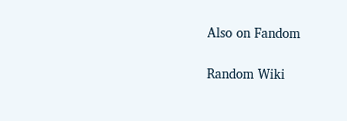Also on Fandom

Random Wiki